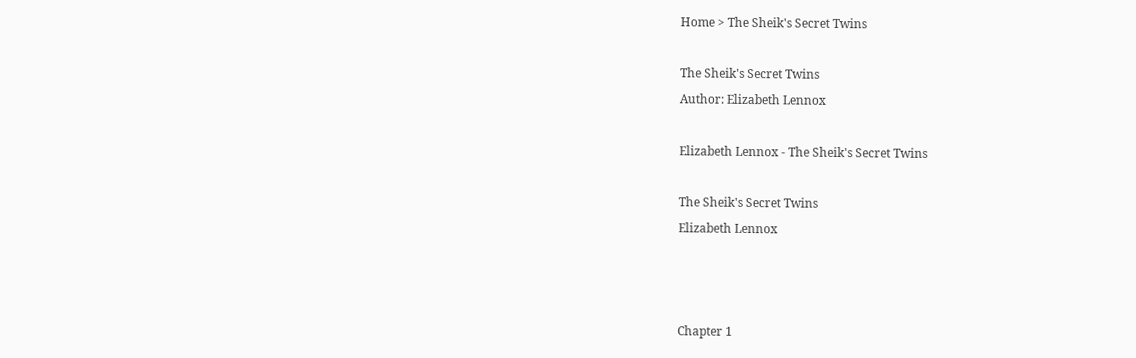Home > The Sheik's Secret Twins

The Sheik's Secret Twins
Author: Elizabeth Lennox

Elizabeth Lennox - The Sheik's Secret Twins

The Sheik's Secret Twins
Elizabeth Lennox



Chapter 1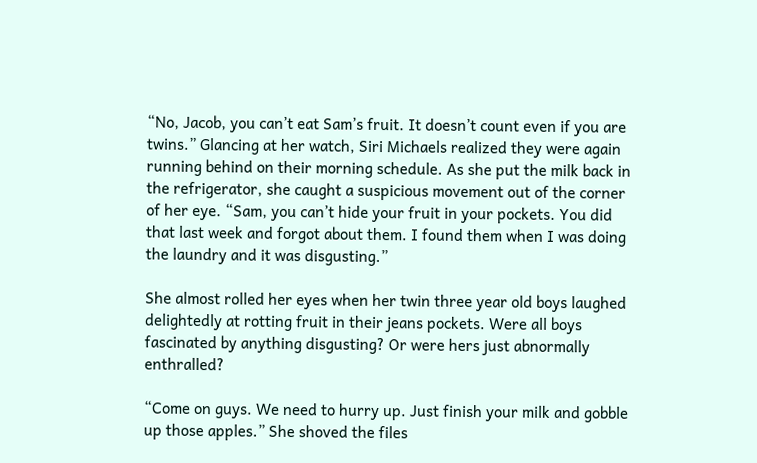“No, Jacob, you can’t eat Sam’s fruit. It doesn’t count even if you are twins.” Glancing at her watch, Siri Michaels realized they were again running behind on their morning schedule. As she put the milk back in the refrigerator, she caught a suspicious movement out of the corner of her eye. “Sam, you can’t hide your fruit in your pockets. You did that last week and forgot about them. I found them when I was doing the laundry and it was disgusting.”

She almost rolled her eyes when her twin three year old boys laughed delightedly at rotting fruit in their jeans pockets. Were all boys fascinated by anything disgusting? Or were hers just abnormally enthralled?

“Come on guys. We need to hurry up. Just finish your milk and gobble up those apples.” She shoved the files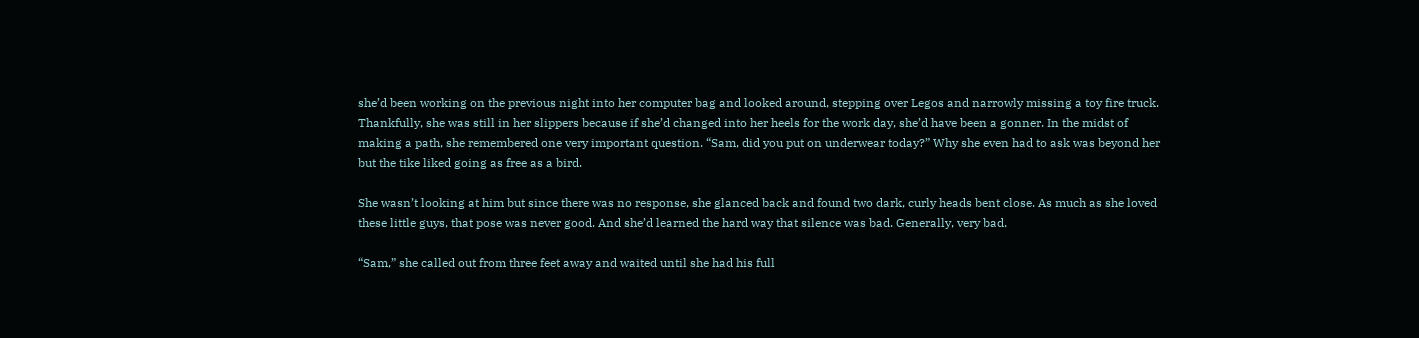she’d been working on the previous night into her computer bag and looked around, stepping over Legos and narrowly missing a toy fire truck. Thankfully, she was still in her slippers because if she’d changed into her heels for the work day, she’d have been a gonner. In the midst of making a path, she remembered one very important question. “Sam, did you put on underwear today?” Why she even had to ask was beyond her but the tike liked going as free as a bird.

She wasn’t looking at him but since there was no response, she glanced back and found two dark, curly heads bent close. As much as she loved these little guys, that pose was never good. And she’d learned the hard way that silence was bad. Generally, very bad.

“Sam,” she called out from three feet away and waited until she had his full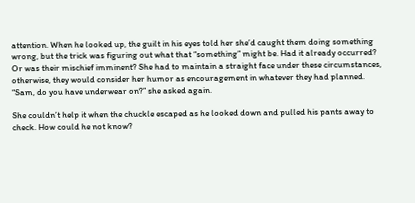attention. When he looked up, the guilt in his eyes told her she’d caught them doing something wrong, but the trick was figuring out what that “something” might be. Had it already occurred? Or was their mischief imminent? She had to maintain a straight face under these circumstances, otherwise, they would consider her humor as encouragement in whatever they had planned. “Sam, do you have underwear on?” she asked again.

She couldn’t help it when the chuckle escaped as he looked down and pulled his pants away to check. How could he not know?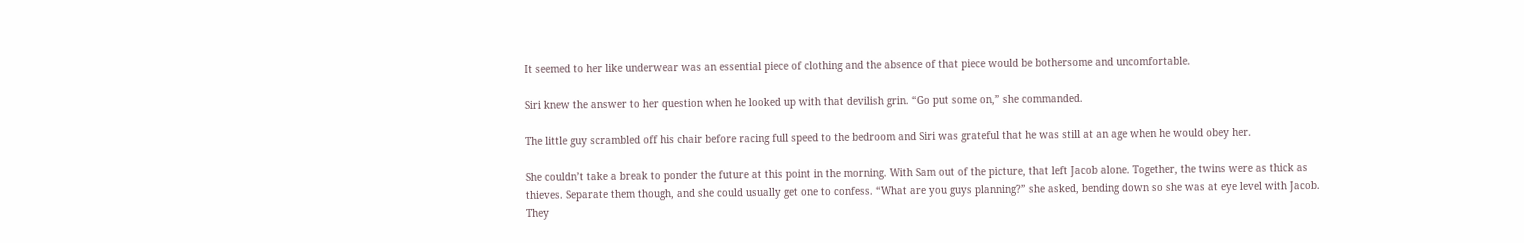It seemed to her like underwear was an essential piece of clothing and the absence of that piece would be bothersome and uncomfortable.

Siri knew the answer to her question when he looked up with that devilish grin. “Go put some on,” she commanded.

The little guy scrambled off his chair before racing full speed to the bedroom and Siri was grateful that he was still at an age when he would obey her.

She couldn’t take a break to ponder the future at this point in the morning. With Sam out of the picture, that left Jacob alone. Together, the twins were as thick as thieves. Separate them though, and she could usually get one to confess. “What are you guys planning?” she asked, bending down so she was at eye level with Jacob. They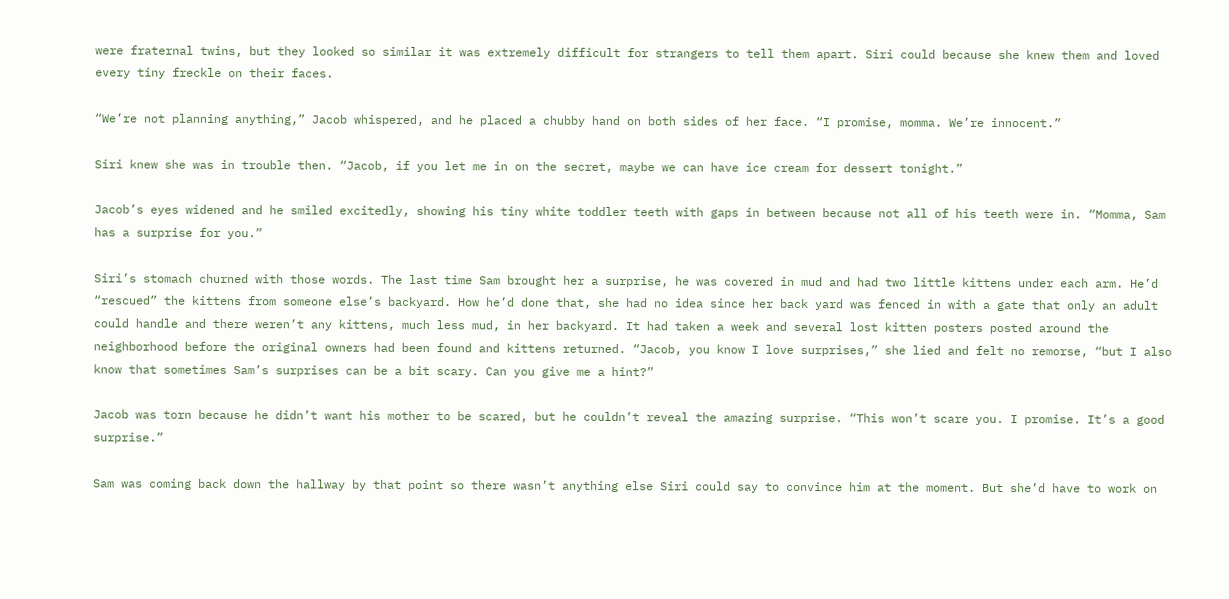were fraternal twins, but they looked so similar it was extremely difficult for strangers to tell them apart. Siri could because she knew them and loved every tiny freckle on their faces.

“We’re not planning anything,” Jacob whispered, and he placed a chubby hand on both sides of her face. “I promise, momma. We’re innocent.”

Siri knew she was in trouble then. “Jacob, if you let me in on the secret, maybe we can have ice cream for dessert tonight.”

Jacob’s eyes widened and he smiled excitedly, showing his tiny white toddler teeth with gaps in between because not all of his teeth were in. “Momma, Sam has a surprise for you.”

Siri’s stomach churned with those words. The last time Sam brought her a surprise, he was covered in mud and had two little kittens under each arm. He’d “rescued” the kittens from someone else’s backyard. How he’d done that, she had no idea since her back yard was fenced in with a gate that only an adult could handle and there weren’t any kittens, much less mud, in her backyard. It had taken a week and several lost kitten posters posted around the neighborhood before the original owners had been found and kittens returned. “Jacob, you know I love surprises,” she lied and felt no remorse, “but I also know that sometimes Sam’s surprises can be a bit scary. Can you give me a hint?”

Jacob was torn because he didn’t want his mother to be scared, but he couldn’t reveal the amazing surprise. “This won’t scare you. I promise. It’s a good surprise.”

Sam was coming back down the hallway by that point so there wasn’t anything else Siri could say to convince him at the moment. But she’d have to work on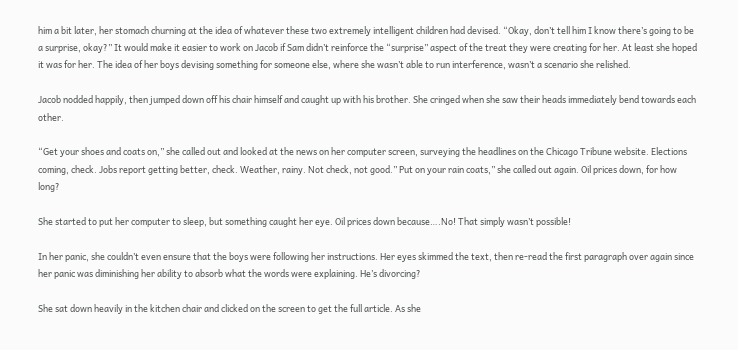him a bit later, her stomach churning at the idea of whatever these two extremely intelligent children had devised. “Okay, don’t tell him I know there’s going to be a surprise, okay?” It would make it easier to work on Jacob if Sam didn’t reinforce the “surprise” aspect of the treat they were creating for her. At least she hoped it was for her. The idea of her boys devising something for someone else, where she wasn’t able to run interference, wasn’t a scenario she relished.

Jacob nodded happily, then jumped down off his chair himself and caught up with his brother. She cringed when she saw their heads immediately bend towards each other.

“Get your shoes and coats on,” she called out and looked at the news on her computer screen, surveying the headlines on the Chicago Tribune website. Elections coming, check. Jobs report getting better, check. Weather, rainy. Not check, not good.” Put on your rain coats,” she called out again. Oil prices down, for how long?

She started to put her computer to sleep, but something caught her eye. Oil prices down because….No! That simply wasn’t possible!

In her panic, she couldn’t even ensure that the boys were following her instructions. Her eyes skimmed the text, then re-read the first paragraph over again since her panic was diminishing her ability to absorb what the words were explaining. He’s divorcing?

She sat down heavily in the kitchen chair and clicked on the screen to get the full article. As she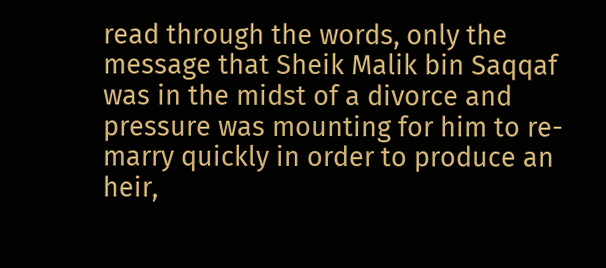read through the words, only the message that Sheik Malik bin Saqqaf was in the midst of a divorce and pressure was mounting for him to re-marry quickly in order to produce an heir,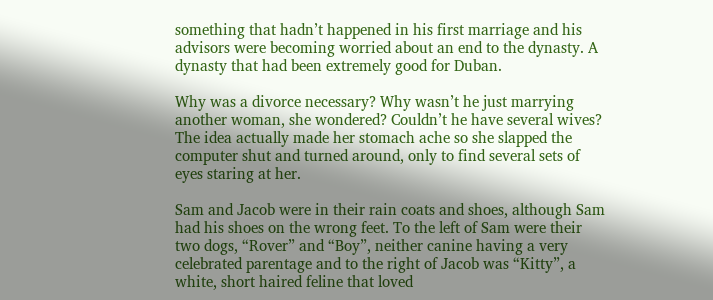something that hadn’t happened in his first marriage and his advisors were becoming worried about an end to the dynasty. A dynasty that had been extremely good for Duban.

Why was a divorce necessary? Why wasn’t he just marrying another woman, she wondered? Couldn’t he have several wives? The idea actually made her stomach ache so she slapped the computer shut and turned around, only to find several sets of eyes staring at her.

Sam and Jacob were in their rain coats and shoes, although Sam had his shoes on the wrong feet. To the left of Sam were their two dogs, “Rover” and “Boy”, neither canine having a very celebrated parentage and to the right of Jacob was “Kitty”, a white, short haired feline that loved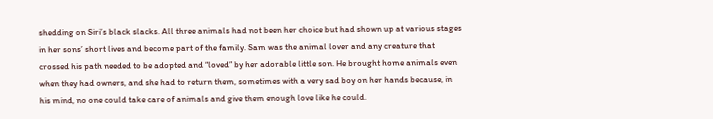shedding on Siri’s black slacks. All three animals had not been her choice but had shown up at various stages in her sons’ short lives and become part of the family. Sam was the animal lover and any creature that crossed his path needed to be adopted and “loved” by her adorable little son. He brought home animals even when they had owners, and she had to return them, sometimes with a very sad boy on her hands because, in his mind, no one could take care of animals and give them enough love like he could.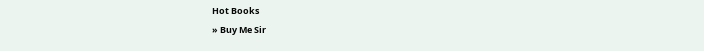Hot Books
» Buy Me Sir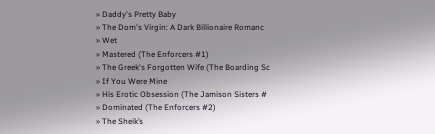» Daddy's Pretty Baby
» The Dom's Virgin: A Dark Billionaire Romanc
» Wet
» Mastered (The Enforcers #1)
» The Greek's Forgotten Wife (The Boarding Sc
» If You Were Mine
» His Erotic Obsession (The Jamison Sisters #
» Dominated (The Enforcers #2)
» The Sheik’s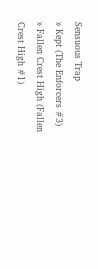Sensuous Trap
» Kept (The Enforcers #3)
» Fallen Crest High (Fallen Crest High #1)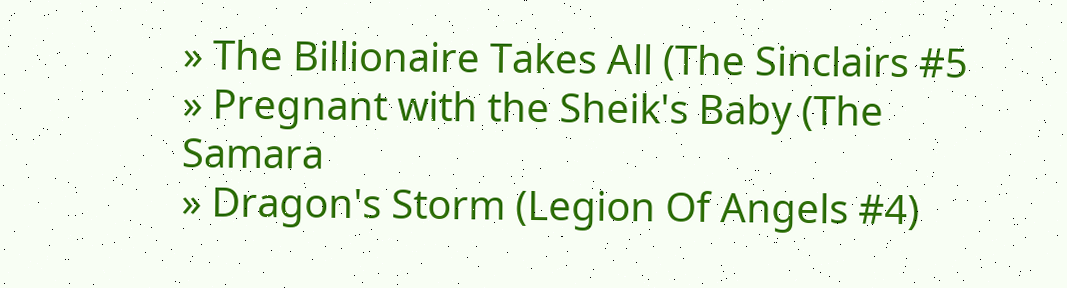» The Billionaire Takes All (The Sinclairs #5
» Pregnant with the Sheik's Baby (The Samara
» Dragon's Storm (Legion Of Angels #4)